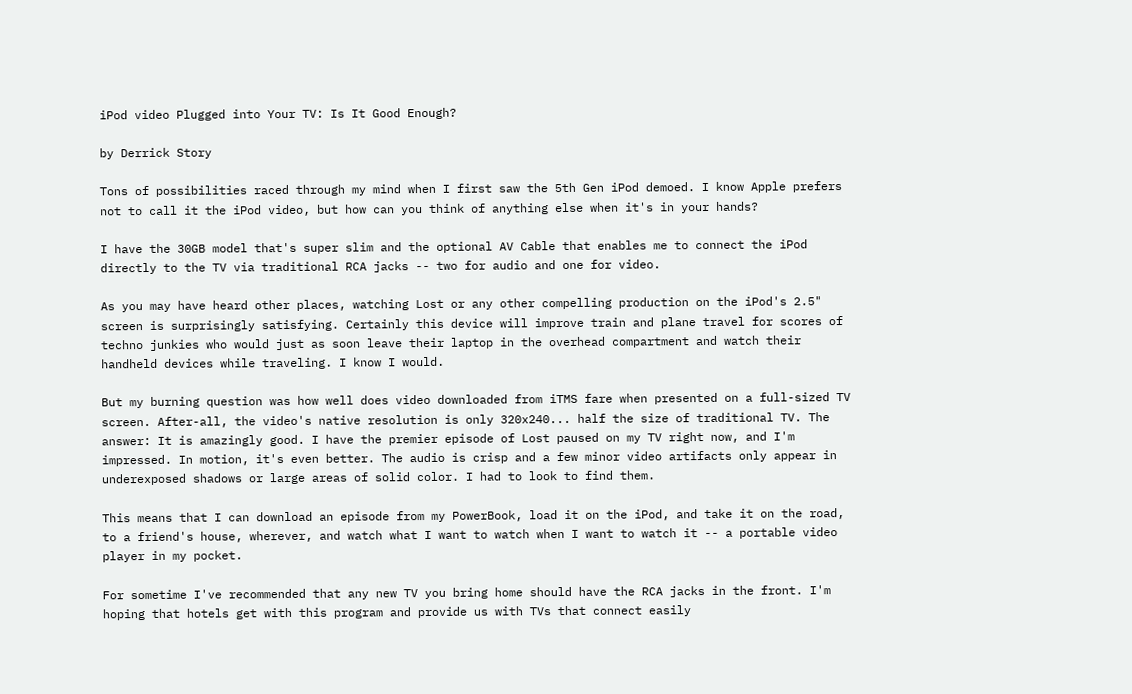iPod video Plugged into Your TV: Is It Good Enough?

by Derrick Story

Tons of possibilities raced through my mind when I first saw the 5th Gen iPod demoed. I know Apple prefers not to call it the iPod video, but how can you think of anything else when it's in your hands?

I have the 30GB model that's super slim and the optional AV Cable that enables me to connect the iPod directly to the TV via traditional RCA jacks -- two for audio and one for video.

As you may have heard other places, watching Lost or any other compelling production on the iPod's 2.5" screen is surprisingly satisfying. Certainly this device will improve train and plane travel for scores of techno junkies who would just as soon leave their laptop in the overhead compartment and watch their handheld devices while traveling. I know I would.

But my burning question was how well does video downloaded from iTMS fare when presented on a full-sized TV screen. After-all, the video's native resolution is only 320x240... half the size of traditional TV. The answer: It is amazingly good. I have the premier episode of Lost paused on my TV right now, and I'm impressed. In motion, it's even better. The audio is crisp and a few minor video artifacts only appear in underexposed shadows or large areas of solid color. I had to look to find them.

This means that I can download an episode from my PowerBook, load it on the iPod, and take it on the road, to a friend's house, wherever, and watch what I want to watch when I want to watch it -- a portable video player in my pocket.

For sometime I've recommended that any new TV you bring home should have the RCA jacks in the front. I'm hoping that hotels get with this program and provide us with TVs that connect easily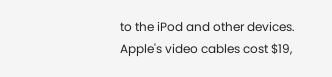to the iPod and other devices. Apple's video cables cost $19,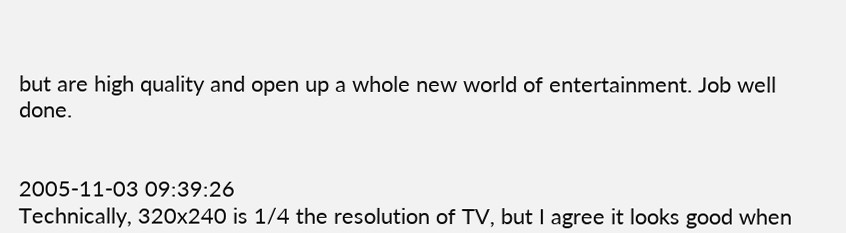but are high quality and open up a whole new world of entertainment. Job well done.


2005-11-03 09:39:26
Technically, 320x240 is 1/4 the resolution of TV, but I agree it looks good when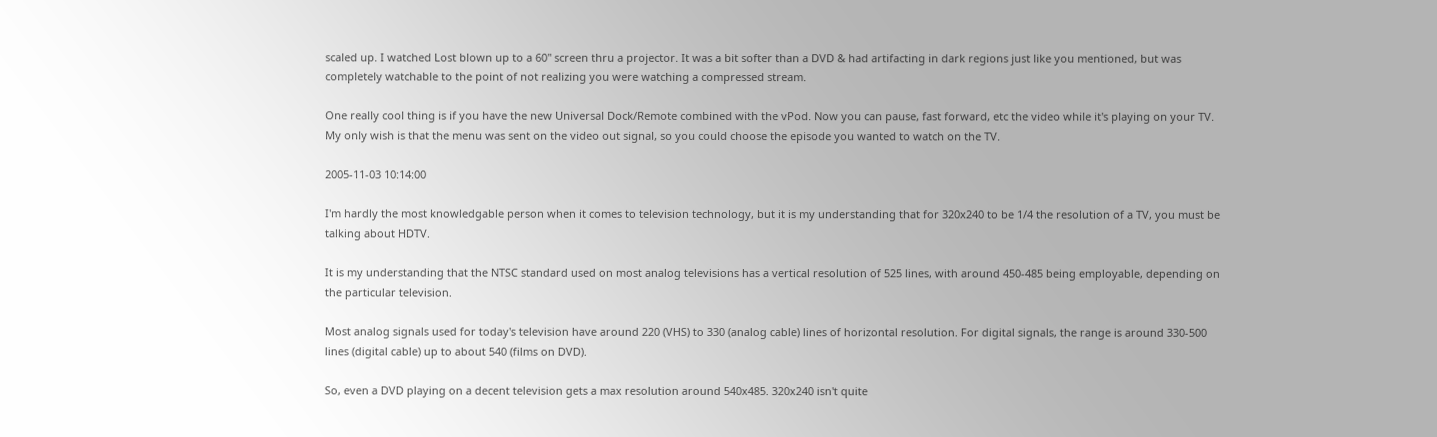scaled up. I watched Lost blown up to a 60" screen thru a projector. It was a bit softer than a DVD & had artifacting in dark regions just like you mentioned, but was completely watchable to the point of not realizing you were watching a compressed stream.

One really cool thing is if you have the new Universal Dock/Remote combined with the vPod. Now you can pause, fast forward, etc the video while it's playing on your TV. My only wish is that the menu was sent on the video out signal, so you could choose the episode you wanted to watch on the TV.

2005-11-03 10:14:00

I'm hardly the most knowledgable person when it comes to television technology, but it is my understanding that for 320x240 to be 1/4 the resolution of a TV, you must be talking about HDTV.

It is my understanding that the NTSC standard used on most analog televisions has a vertical resolution of 525 lines, with around 450-485 being employable, depending on the particular television.

Most analog signals used for today's television have around 220 (VHS) to 330 (analog cable) lines of horizontal resolution. For digital signals, the range is around 330-500 lines (digital cable) up to about 540 (films on DVD).

So, even a DVD playing on a decent television gets a max resolution around 540x485. 320x240 isn't quite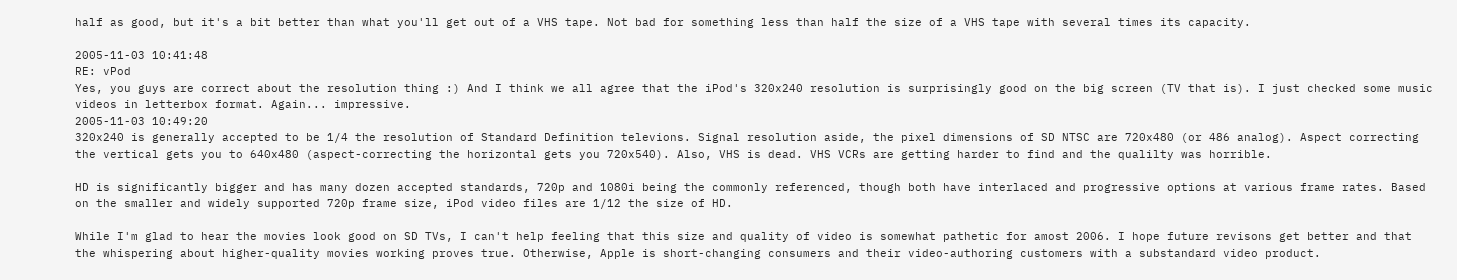half as good, but it's a bit better than what you'll get out of a VHS tape. Not bad for something less than half the size of a VHS tape with several times its capacity.

2005-11-03 10:41:48
RE: vPod
Yes, you guys are correct about the resolution thing :) And I think we all agree that the iPod's 320x240 resolution is surprisingly good on the big screen (TV that is). I just checked some music videos in letterbox format. Again... impressive.
2005-11-03 10:49:20
320x240 is generally accepted to be 1/4 the resolution of Standard Definition televions. Signal resolution aside, the pixel dimensions of SD NTSC are 720x480 (or 486 analog). Aspect correcting the vertical gets you to 640x480 (aspect-correcting the horizontal gets you 720x540). Also, VHS is dead. VHS VCRs are getting harder to find and the qualilty was horrible.

HD is significantly bigger and has many dozen accepted standards, 720p and 1080i being the commonly referenced, though both have interlaced and progressive options at various frame rates. Based on the smaller and widely supported 720p frame size, iPod video files are 1/12 the size of HD.

While I'm glad to hear the movies look good on SD TVs, I can't help feeling that this size and quality of video is somewhat pathetic for amost 2006. I hope future revisons get better and that the whispering about higher-quality movies working proves true. Otherwise, Apple is short-changing consumers and their video-authoring customers with a substandard video product.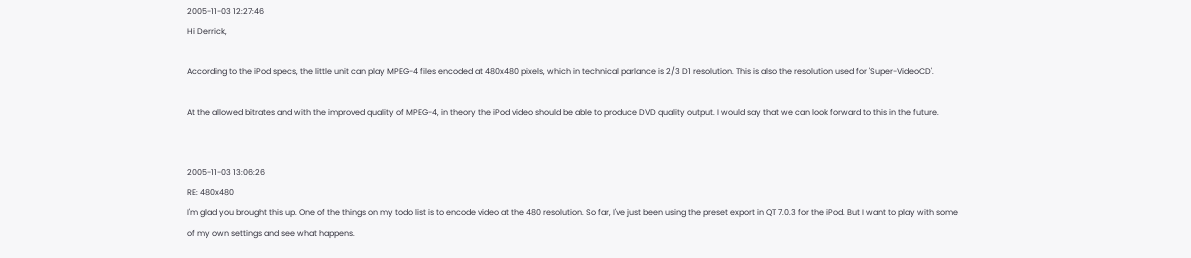2005-11-03 12:27:46
Hi Derrick,

According to the iPod specs, the little unit can play MPEG-4 files encoded at 480x480 pixels, which in technical parlance is 2/3 D1 resolution. This is also the resolution used for 'Super-VideoCD'.

At the allowed bitrates and with the improved quality of MPEG-4, in theory the iPod video should be able to produce DVD quality output. I would say that we can look forward to this in the future.


2005-11-03 13:06:26
RE: 480x480
I'm glad you brought this up. One of the things on my todo list is to encode video at the 480 resolution. So far, I've just been using the preset export in QT 7.0.3 for the iPod. But I want to play with some of my own settings and see what happens.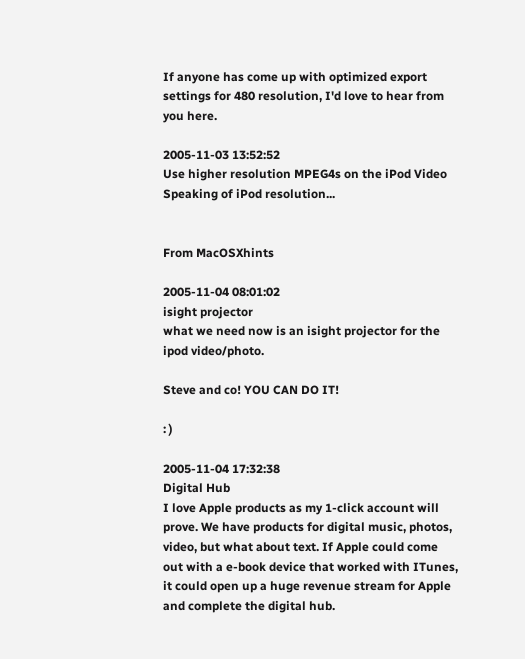If anyone has come up with optimized export settings for 480 resolution, I'd love to hear from you here.

2005-11-03 13:52:52
Use higher resolution MPEG4s on the iPod Video
Speaking of iPod resolution...


From MacOSXhints

2005-11-04 08:01:02
isight projector
what we need now is an isight projector for the ipod video/photo.

Steve and co! YOU CAN DO IT!

: )

2005-11-04 17:32:38
Digital Hub
I love Apple products as my 1-click account will prove. We have products for digital music, photos, video, but what about text. If Apple could come out with a e-book device that worked with ITunes, it could open up a huge revenue stream for Apple and complete the digital hub.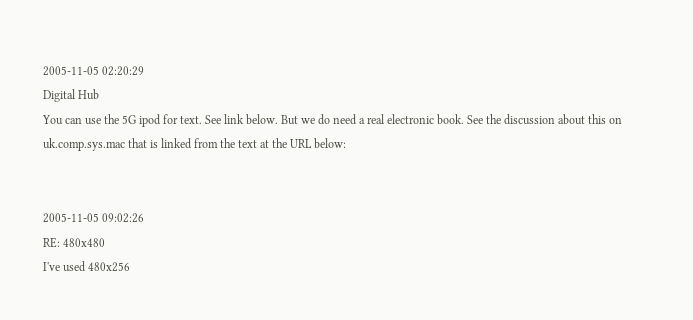2005-11-05 02:20:29
Digital Hub
You can use the 5G ipod for text. See link below. But we do need a real electronic book. See the discussion about this on uk.comp.sys.mac that is linked from the text at the URL below:


2005-11-05 09:02:26
RE: 480x480
I've used 480x256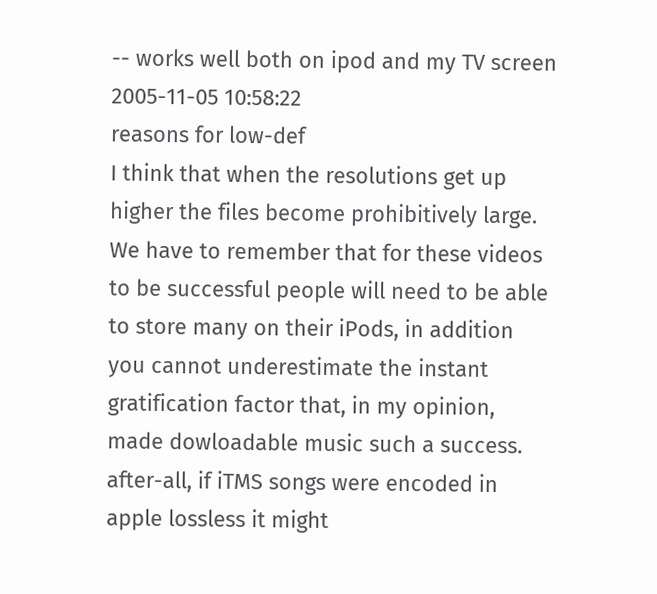-- works well both on ipod and my TV screen
2005-11-05 10:58:22
reasons for low-def
I think that when the resolutions get up higher the files become prohibitively large. We have to remember that for these videos to be successful people will need to be able to store many on their iPods, in addition you cannot underestimate the instant gratification factor that, in my opinion, made dowloadable music such a success. after-all, if iTMS songs were encoded in apple lossless it might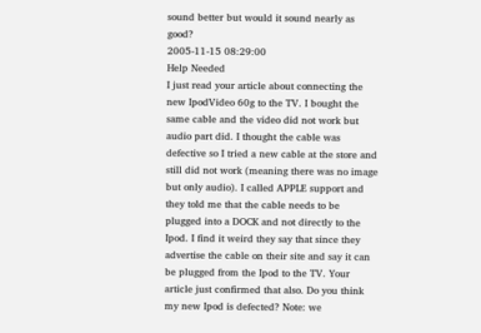sound better but would it sound nearly as good?
2005-11-15 08:29:00
Help Needed
I just read your article about connecting the new IpodVideo 60g to the TV. I bought the same cable and the video did not work but audio part did. I thought the cable was defective so I tried a new cable at the store and still did not work (meaning there was no image but only audio). I called APPLE support and they told me that the cable needs to be plugged into a DOCK and not directly to the Ipod. I find it weird they say that since they advertise the cable on their site and say it can be plugged from the Ipod to the TV. Your article just confirmed that also. Do you think my new Ipod is defected? Note: we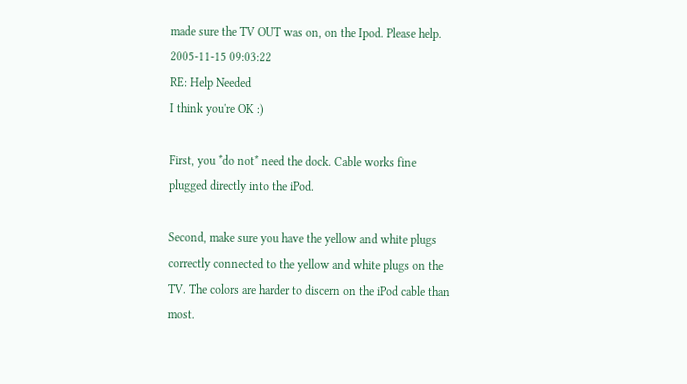made sure the TV OUT was on, on the Ipod. Please help.
2005-11-15 09:03:22
RE: Help Needed
I think you're OK :)

First, you *do not* need the dock. Cable works fine plugged directly into the iPod.

Second, make sure you have the yellow and white plugs correctly connected to the yellow and white plugs on the TV. The colors are harder to discern on the iPod cable than most.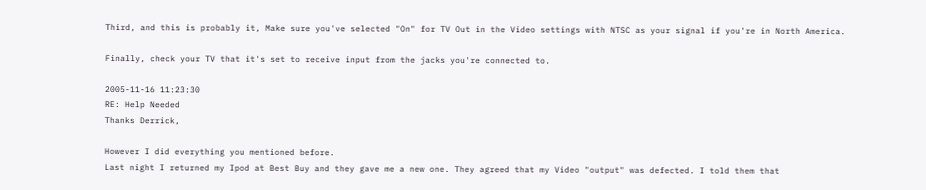Third, and this is probably it, Make sure you've selected "On" for TV Out in the Video settings with NTSC as your signal if you're in North America.

Finally, check your TV that it's set to receive input from the jacks you're connected to.

2005-11-16 11:23:30
RE: Help Needed
Thanks Derrick,

However I did everything you mentioned before.
Last night I returned my Ipod at Best Buy and they gave me a new one. They agreed that my Video "output" was defected. I told them that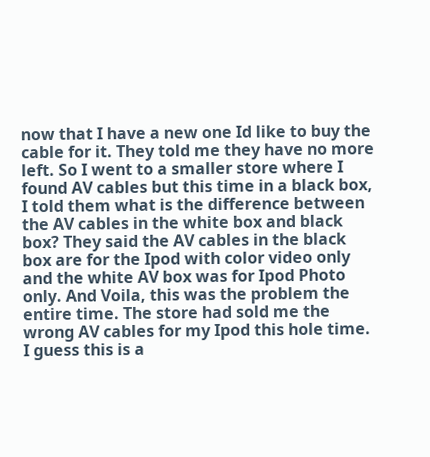now that I have a new one Id like to buy the cable for it. They told me they have no more left. So I went to a smaller store where I found AV cables but this time in a black box, I told them what is the difference between the AV cables in the white box and black box? They said the AV cables in the black box are for the Ipod with color video only and the white AV box was for Ipod Photo only. And Voila, this was the problem the entire time. The store had sold me the wrong AV cables for my Ipod this hole time. I guess this is a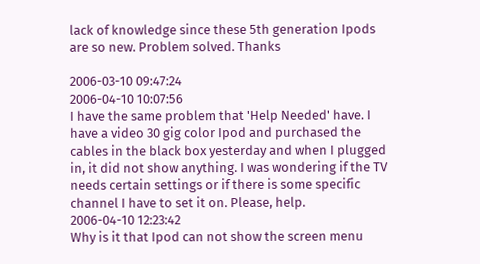lack of knowledge since these 5th generation Ipods are so new. Problem solved. Thanks

2006-03-10 09:47:24
2006-04-10 10:07:56
I have the same problem that 'Help Needed' have. I have a video 30 gig color Ipod and purchased the cables in the black box yesterday and when I plugged in, it did not show anything. I was wondering if the TV needs certain settings or if there is some specific channel I have to set it on. Please, help.
2006-04-10 12:23:42
Why is it that Ipod can not show the screen menu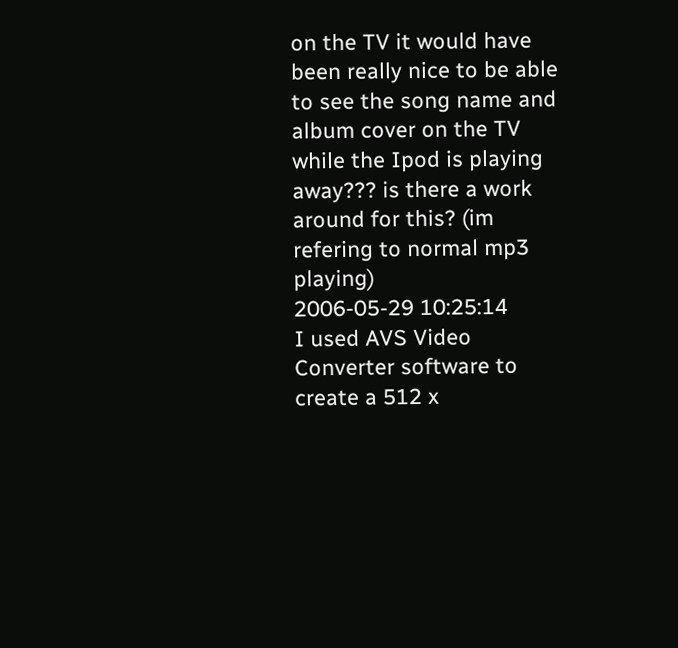on the TV it would have been really nice to be able to see the song name and album cover on the TV while the Ipod is playing away??? is there a work around for this? (im refering to normal mp3 playing)
2006-05-29 10:25:14
I used AVS Video Converter software to create a 512 x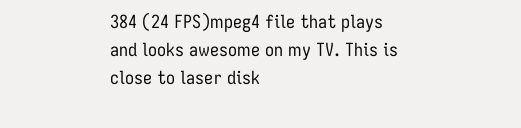384 (24 FPS)mpeg4 file that plays and looks awesome on my TV. This is close to laser disk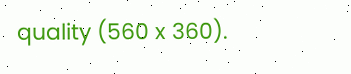quality (560 x 360).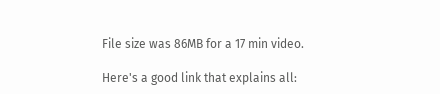File size was 86MB for a 17 min video.

Here's a good link that explains all: